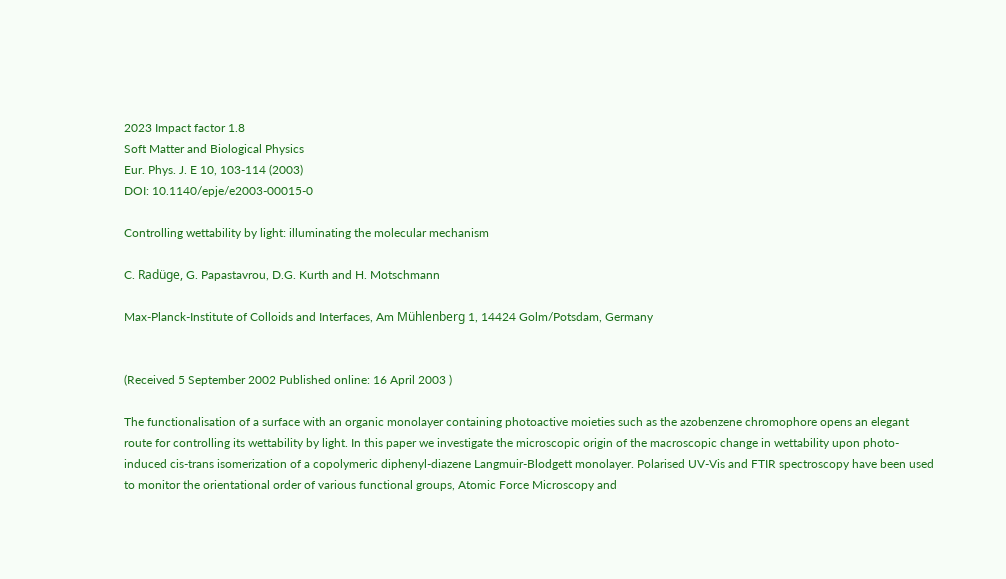2023 Impact factor 1.8
Soft Matter and Biological Physics
Eur. Phys. J. E 10, 103-114 (2003)
DOI: 10.1140/epje/e2003-00015-0

Controlling wettability by light: illuminating the molecular mechanism

C. Radüge, G. Papastavrou, D.G. Kurth and H. Motschmann

Max-Planck-Institute of Colloids and Interfaces, Am Mühlenberg 1, 14424 Golm/Potsdam, Germany


(Received 5 September 2002 Published online: 16 April 2003 )

The functionalisation of a surface with an organic monolayer containing photoactive moieties such as the azobenzene chromophore opens an elegant route for controlling its wettability by light. In this paper we investigate the microscopic origin of the macroscopic change in wettability upon photo-induced cis-trans isomerization of a copolymeric diphenyl-diazene Langmuir-Blodgett monolayer. Polarised UV-Vis and FTIR spectroscopy have been used to monitor the orientational order of various functional groups, Atomic Force Microscopy and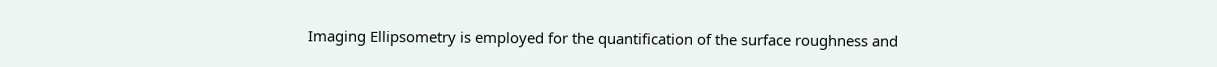Imaging Ellipsometry is employed for the quantification of the surface roughness and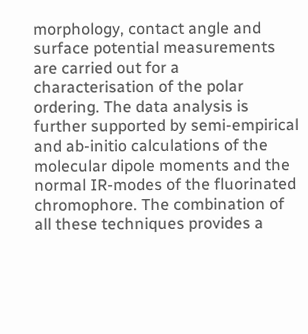morphology, contact angle and surface potential measurements are carried out for a characterisation of the polar ordering. The data analysis is further supported by semi-empirical and ab-initio calculations of the molecular dipole moments and the normal IR-modes of the fluorinated chromophore. The combination of all these techniques provides a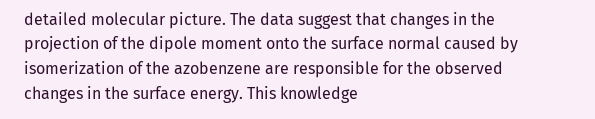detailed molecular picture. The data suggest that changes in the projection of the dipole moment onto the surface normal caused by isomerization of the azobenzene are responsible for the observed changes in the surface energy. This knowledge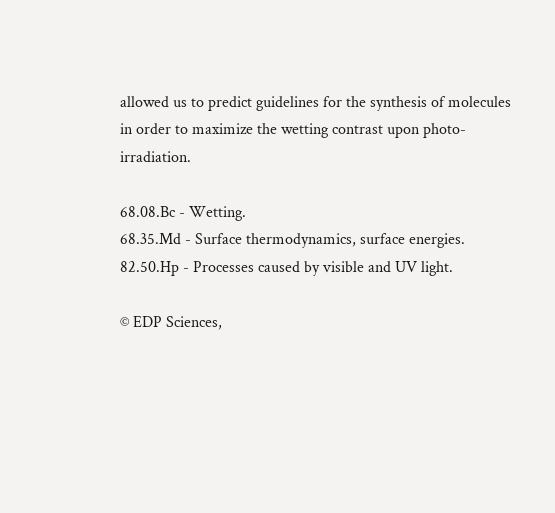allowed us to predict guidelines for the synthesis of molecules in order to maximize the wetting contrast upon photo-irradiation.

68.08.Bc - Wetting.
68.35.Md - Surface thermodynamics, surface energies.
82.50.Hp - Processes caused by visible and UV light.

© EDP Sciences,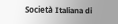Società Italiana di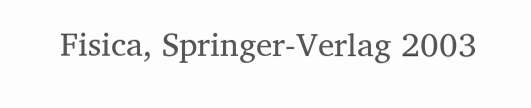Fisica, Springer-Verlag 2003